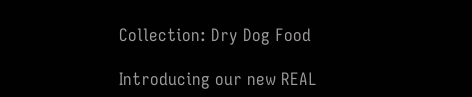Collection: Dry Dog Food

Introducing our new REAL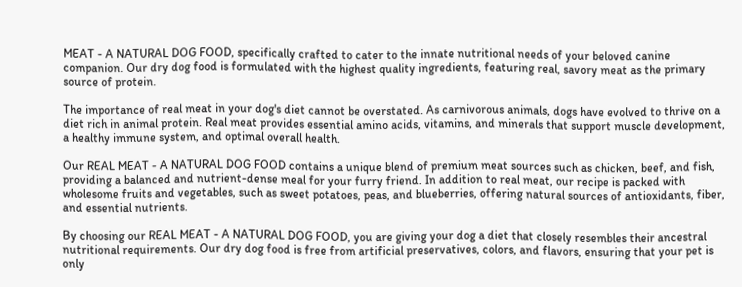MEAT - A NATURAL DOG FOOD, specifically crafted to cater to the innate nutritional needs of your beloved canine companion. Our dry dog food is formulated with the highest quality ingredients, featuring real, savory meat as the primary source of protein.

The importance of real meat in your dog's diet cannot be overstated. As carnivorous animals, dogs have evolved to thrive on a diet rich in animal protein. Real meat provides essential amino acids, vitamins, and minerals that support muscle development, a healthy immune system, and optimal overall health.

Our REAL MEAT - A NATURAL DOG FOOD contains a unique blend of premium meat sources such as chicken, beef, and fish, providing a balanced and nutrient-dense meal for your furry friend. In addition to real meat, our recipe is packed with wholesome fruits and vegetables, such as sweet potatoes, peas, and blueberries, offering natural sources of antioxidants, fiber, and essential nutrients.

By choosing our REAL MEAT - A NATURAL DOG FOOD, you are giving your dog a diet that closely resembles their ancestral nutritional requirements. Our dry dog food is free from artificial preservatives, colors, and flavors, ensuring that your pet is only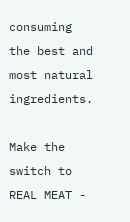consuming the best and most natural ingredients.

Make the switch to REAL MEAT -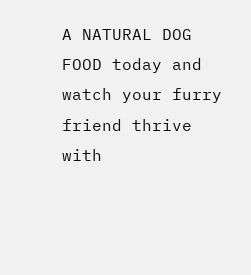A NATURAL DOG FOOD today and watch your furry friend thrive with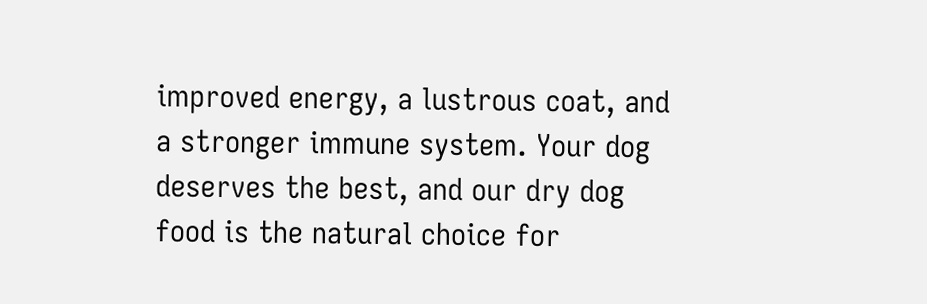improved energy, a lustrous coat, and a stronger immune system. Your dog deserves the best, and our dry dog food is the natural choice for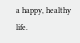a happy, healthy life.